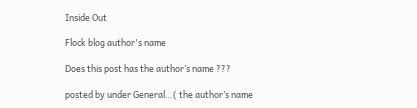Inside Out

Flock blog author's name

Does this post has the author’s name ???

posted by under General…( the author’s name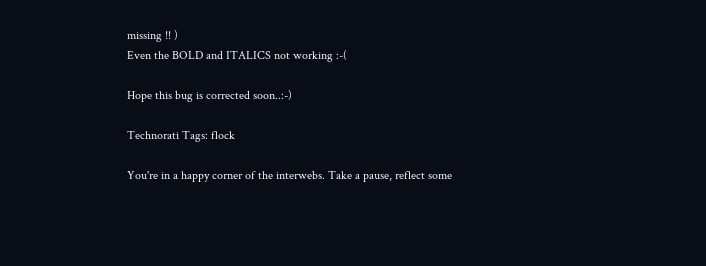missing !! )
Even the BOLD and ITALICS not working :-(

Hope this bug is corrected soon..:-)

Technorati Tags: flock

You're in a happy corner of the interwebs. Take a pause, reflect some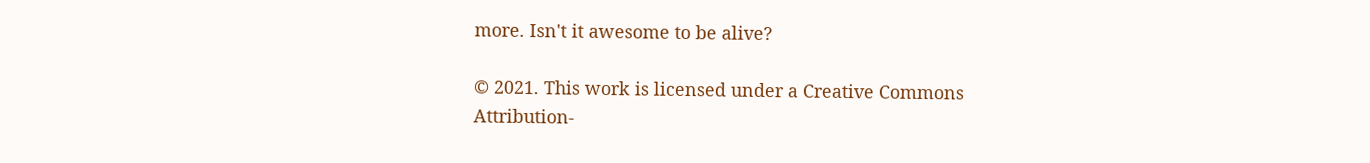more. Isn't it awesome to be alive?

© 2021. This work is licensed under a Creative Commons Attribution-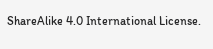ShareAlike 4.0 International License.